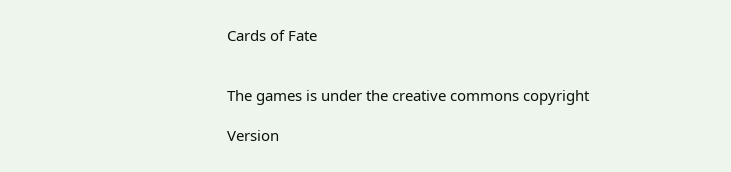Cards of Fate


The games is under the creative commons copyright

Version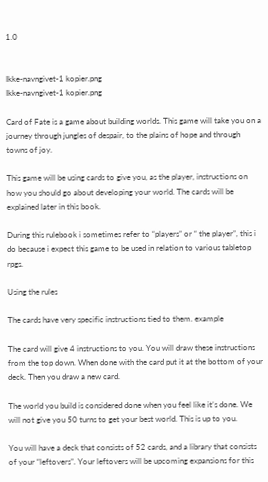1.0


Ikke-navngivet-1 kopier.png
Ikke-navngivet-1 kopier.png

Card of Fate is a game about building worlds. This game will take you on a journey through jungles of despair, to the plains of hope and through towns of joy.

This game will be using cards to give you, as the player, instructions on how you should go about developing your world. The cards will be explained later in this book.

During this rulebook i sometimes refer to “players” or “ the player”, this i do because i expect this game to be used in relation to various tabletop rpgs.

Using the rules

The cards have very specific instructions tied to them. example

The card will give 4 instructions to you. You will draw these instructions from the top down. When done with the card put it at the bottom of your deck. Then you draw a new card.

The world you build is considered done when you feel like it’s done. We will not give you 50 turns to get your best world. This is up to you.

You will have a deck that consists of 52 cards, and a library that consists of your “leftovers”. Your leftovers will be upcoming expansions for this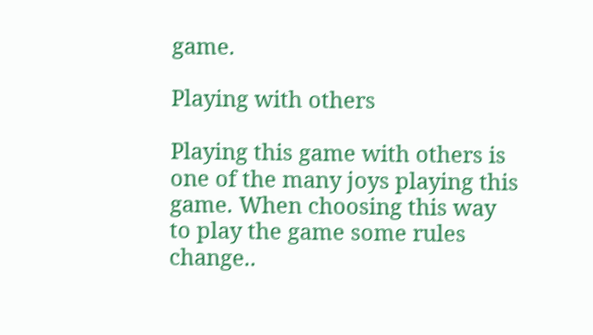game.

Playing with others

Playing this game with others is one of the many joys playing this game. When choosing this way to play the game some rules change..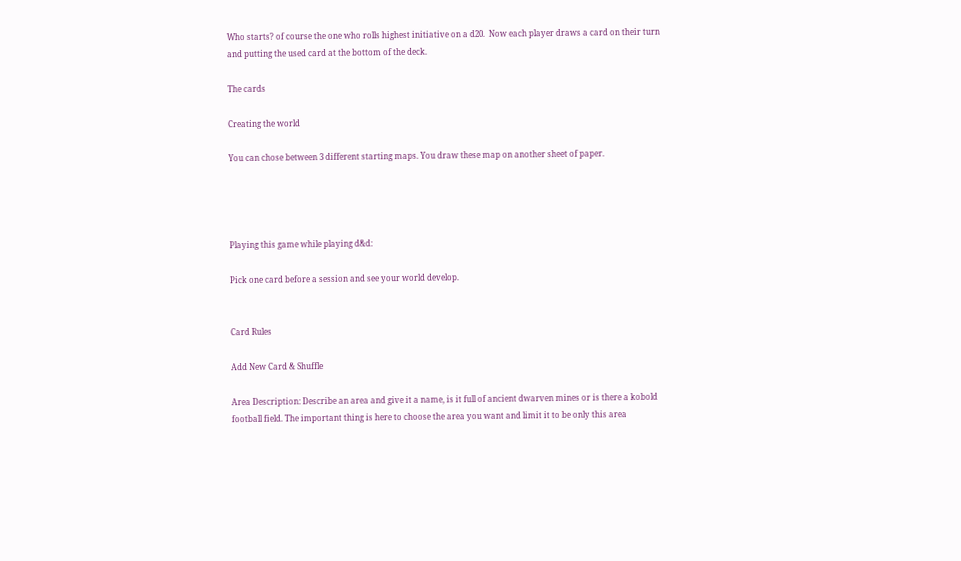Who starts? of course the one who rolls highest initiative on a d20.  Now each player draws a card on their turn and putting the used card at the bottom of the deck.

The cards

Creating the world

You can chose between 3 different starting maps. You draw these map on another sheet of paper.




Playing this game while playing d&d:

Pick one card before a session and see your world develop.


Card Rules

Add New Card & Shuffle

Area Description: Describe an area and give it a name, is it full of ancient dwarven mines or is there a kobold football field. The important thing is here to choose the area you want and limit it to be only this area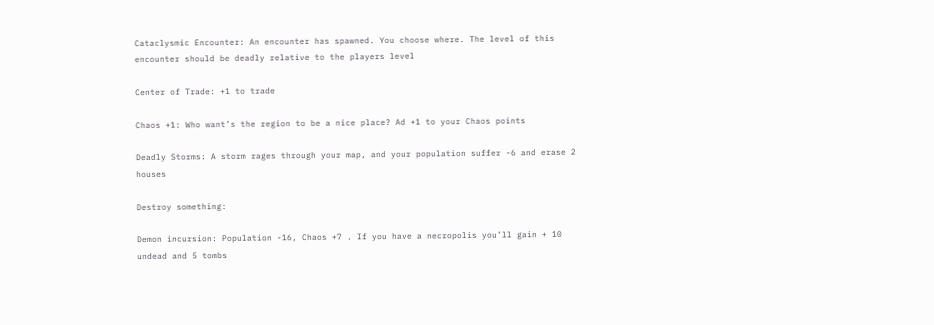Cataclysmic Encounter: An encounter has spawned. You choose where. The level of this encounter should be deadly relative to the players level

Center of Trade: +1 to trade

Chaos +1: Who want’s the region to be a nice place? Ad +1 to your Chaos points

Deadly Storms: A storm rages through your map, and your population suffer -6 and erase 2 houses

Destroy something:

Demon incursion: Population -16, Chaos +7 . If you have a necropolis you’ll gain + 10 undead and 5 tombs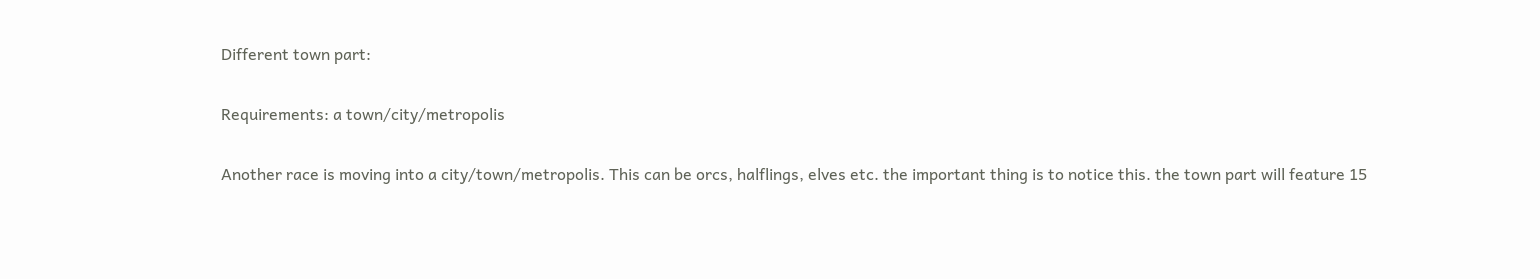Different town part:

Requirements: a town/city/metropolis

Another race is moving into a city/town/metropolis. This can be orcs, halflings, elves etc. the important thing is to notice this. the town part will feature 15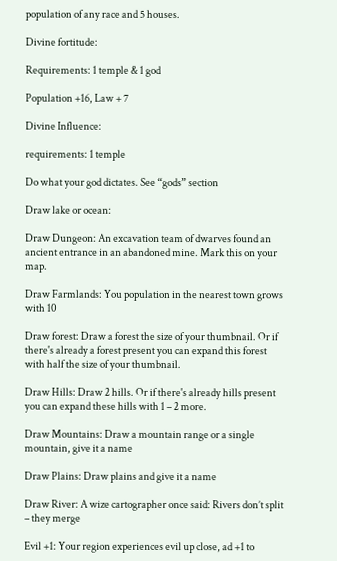population of any race and 5 houses.

Divine fortitude:

Requirements: 1 temple & 1 god

Population +16, Law + 7

Divine Influence:

requirements: 1 temple

Do what your god dictates. See “gods” section

Draw lake or ocean:

Draw Dungeon: An excavation team of dwarves found an ancient entrance in an abandoned mine. Mark this on your map.

Draw Farmlands: You population in the nearest town grows with 10

Draw forest: Draw a forest the size of your thumbnail. Or if there's already a forest present you can expand this forest with half the size of your thumbnail.

Draw Hills: Draw 2 hills. Or if there's already hills present you can expand these hills with 1 – 2 more.

Draw Mountains: Draw a mountain range or a single mountain, give it a name

Draw Plains: Draw plains and give it a name

Draw River: A wize cartographer once said: Rivers don’t split – they merge

Evil +1: Your region experiences evil up close, ad +1 to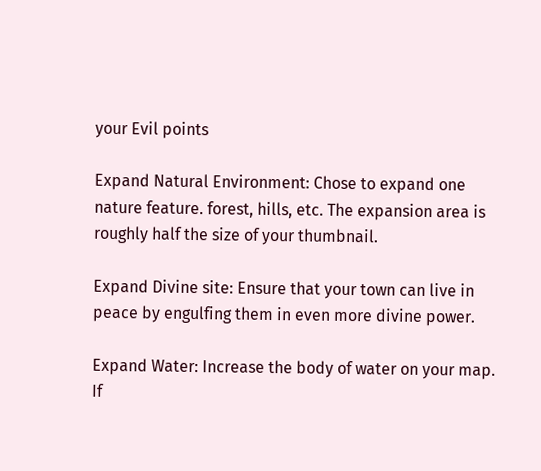your Evil points

Expand Natural Environment: Chose to expand one nature feature. forest, hills, etc. The expansion area is roughly half the size of your thumbnail.

Expand Divine site: Ensure that your town can live in peace by engulfing them in even more divine power.

Expand Water: Increase the body of water on your map. If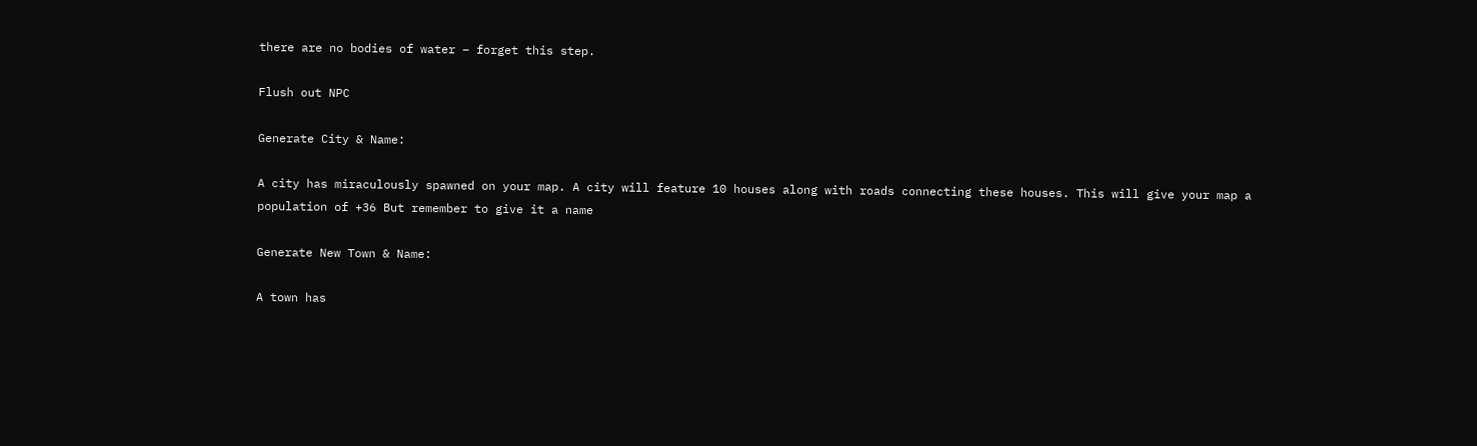there are no bodies of water – forget this step.

Flush out NPC

Generate City & Name:

A city has miraculously spawned on your map. A city will feature 10 houses along with roads connecting these houses. This will give your map a population of +36 But remember to give it a name

Generate New Town & Name:

A town has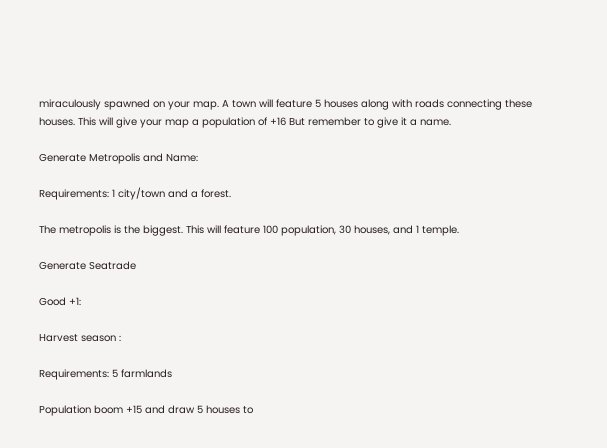miraculously spawned on your map. A town will feature 5 houses along with roads connecting these houses. This will give your map a population of +16 But remember to give it a name.

Generate Metropolis and Name:

Requirements: 1 city/town and a forest.

The metropolis is the biggest. This will feature 100 population, 30 houses, and 1 temple.

Generate Seatrade

Good +1:

Harvest season :

Requirements: 5 farmlands

Population boom +15 and draw 5 houses to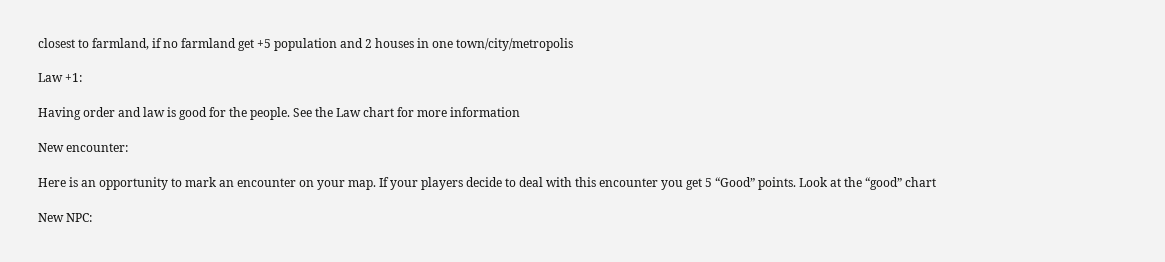closest to farmland, if no farmland get +5 population and 2 houses in one town/city/metropolis

Law +1:

Having order and law is good for the people. See the Law chart for more information

New encounter:

Here is an opportunity to mark an encounter on your map. If your players decide to deal with this encounter you get 5 “Good” points. Look at the “good” chart

New NPC: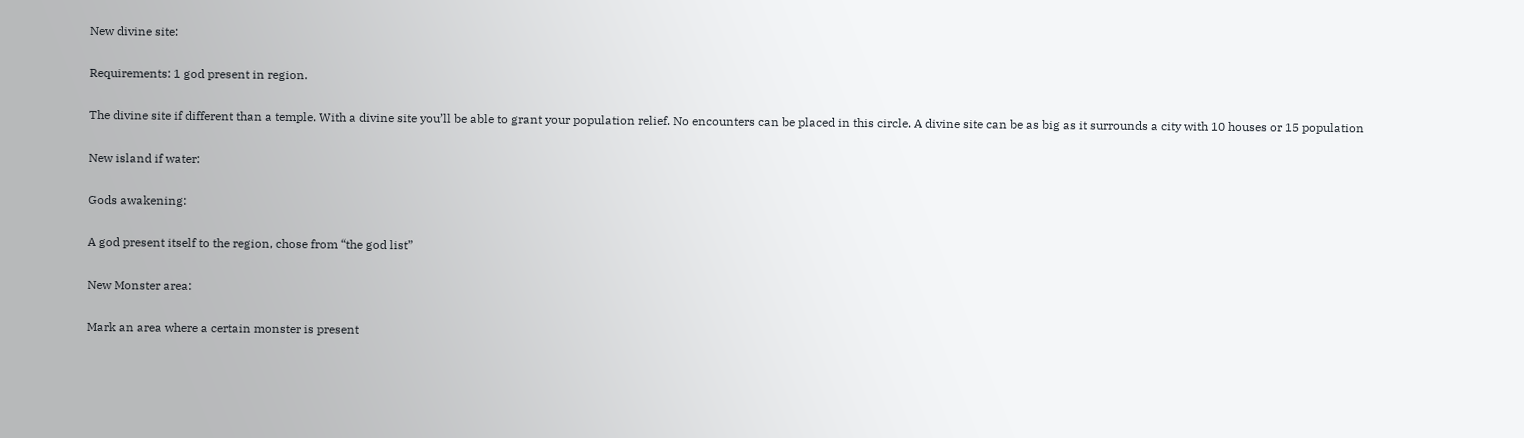New divine site:

Requirements: 1 god present in region.

The divine site if different than a temple. With a divine site you’ll be able to grant your population relief. No encounters can be placed in this circle. A divine site can be as big as it surrounds a city with 10 houses or 15 population

New island if water:

Gods awakening:

A god present itself to the region, chose from “the god list”

New Monster area:

Mark an area where a certain monster is present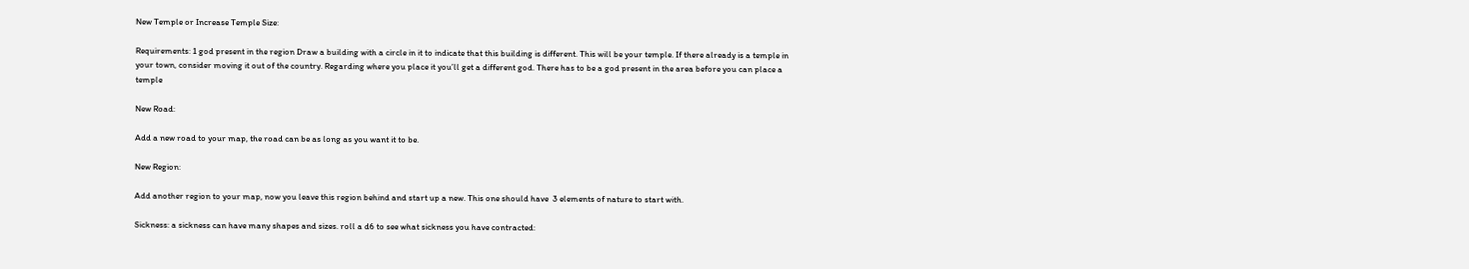New Temple or Increase Temple Size:

Requirements: 1 god present in the region Draw a building with a circle in it to indicate that this building is different. This will be your temple. If there already is a temple in your town, consider moving it out of the country. Regarding where you place it you’ll get a different god. There has to be a god present in the area before you can place a temple

New Road:

Add a new road to your map, the road can be as long as you want it to be.

New Region:

Add another region to your map, now you leave this region behind and start up a new. This one should have  3 elements of nature to start with.

Sickness: a sickness can have many shapes and sizes. roll a d6 to see what sickness you have contracted: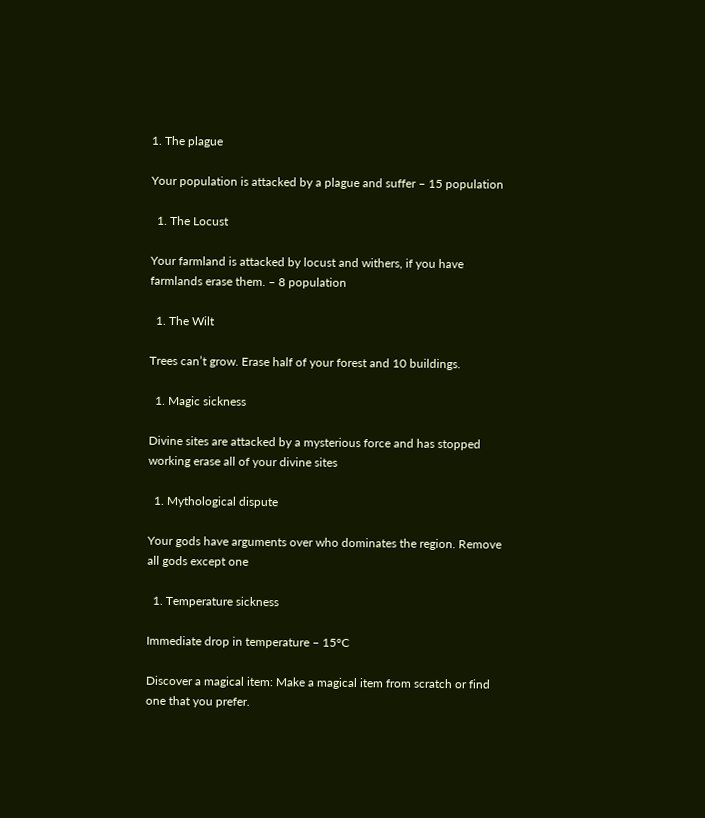1. The plague

Your population is attacked by a plague and suffer – 15 population

  1. The Locust

Your farmland is attacked by locust and withers, if you have farmlands erase them. – 8 population

  1. The Wilt

Trees can’t grow. Erase half of your forest and 10 buildings.

  1. Magic sickness

Divine sites are attacked by a mysterious force and has stopped working erase all of your divine sites

  1. Mythological dispute

Your gods have arguments over who dominates the region. Remove all gods except one

  1. Temperature sickness

Immediate drop in temperature – 15°C

Discover a magical item: Make a magical item from scratch or find one that you prefer.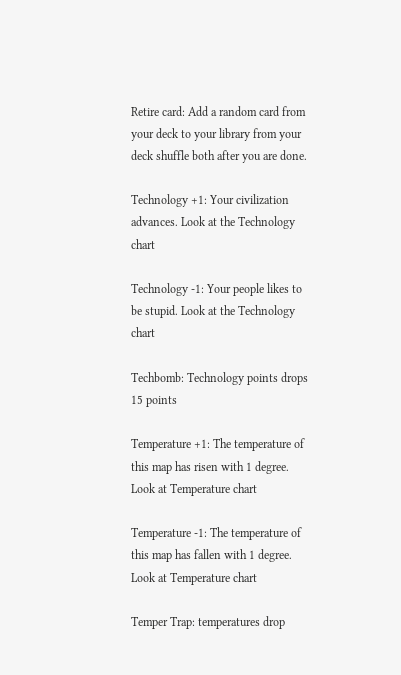Retire card: Add a random card from your deck to your library from your deck shuffle both after you are done.

Technology +1: Your civilization advances. Look at the Technology chart

Technology -1: Your people likes to be stupid. Look at the Technology chart

Techbomb: Technology points drops 15 points

Temperature +1: The temperature of this map has risen with 1 degree. Look at Temperature chart

Temperature -1: The temperature of this map has fallen with 1 degree. Look at Temperature chart

Temper Trap: temperatures drop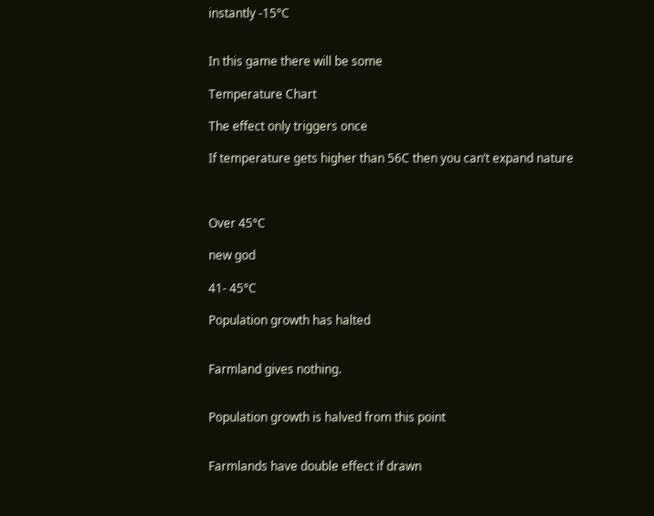instantly -15°C


In this game there will be some

Temperature Chart

The effect only triggers once

If temperature gets higher than 56C then you can’t expand nature



Over 45°C

new god

41- 45°C

Population growth has halted


Farmland gives nothing.


Population growth is halved from this point


Farmlands have double effect if drawn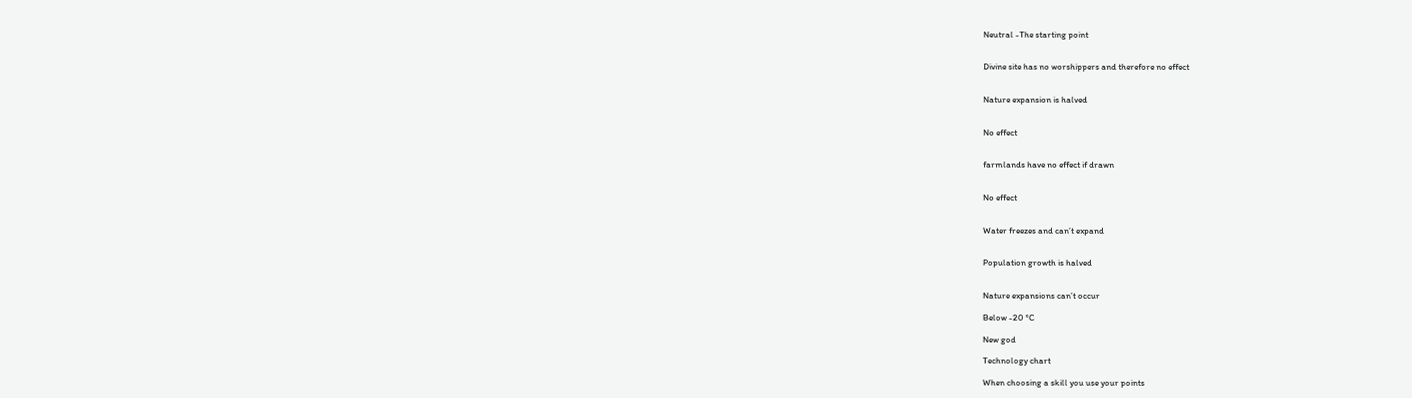Neutral -The starting point


Divine site has no worshippers and therefore no effect


Nature expansion is halved


No effect


farmlands have no effect if drawn


No effect


Water freezes and can’t expand


Population growth is halved


Nature expansions can’t occur

Below -20 °C

New god

Technology chart

When choosing a skill you use your points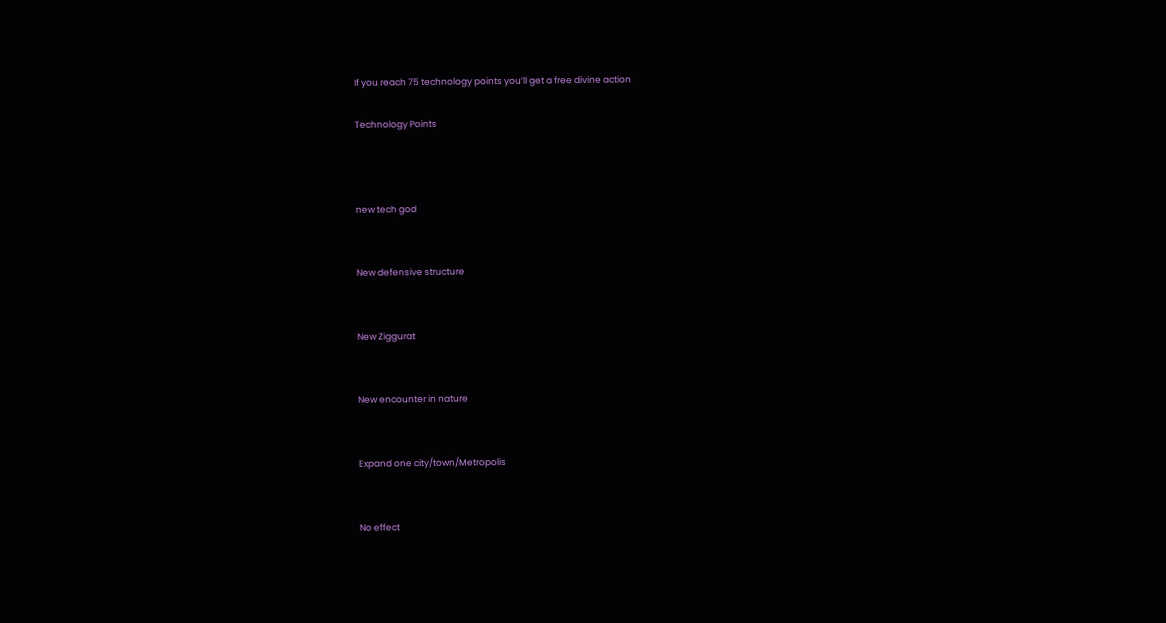If you reach 75 technology points you’ll get a free divine action

Technology Points



new tech god


New defensive structure


New Ziggurat


New encounter in nature


Expand one city/town/Metropolis


No effect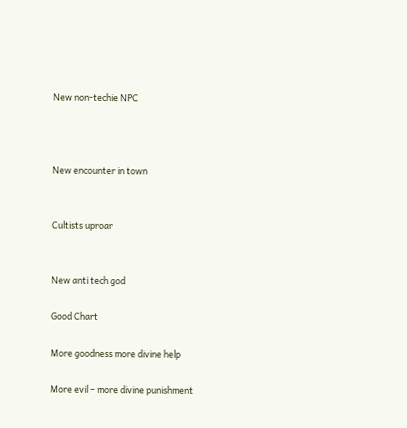New non-techie NPC



New encounter in town


Cultists uproar


New anti tech god

Good Chart

More goodness more divine help

More evil – more divine punishment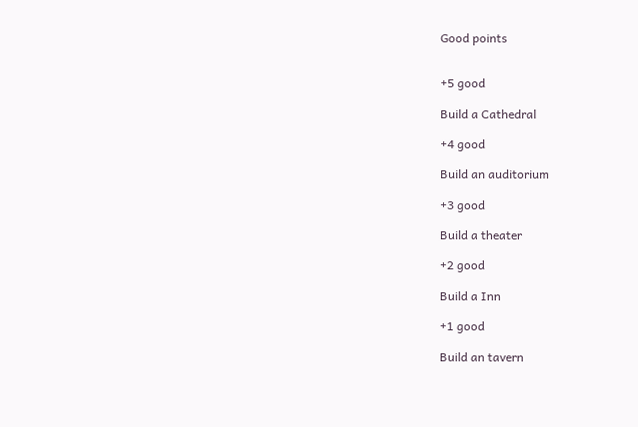Good points


+5 good

Build a Cathedral

+4 good

Build an auditorium

+3 good

Build a theater

+2 good

Build a Inn

+1 good

Build an tavern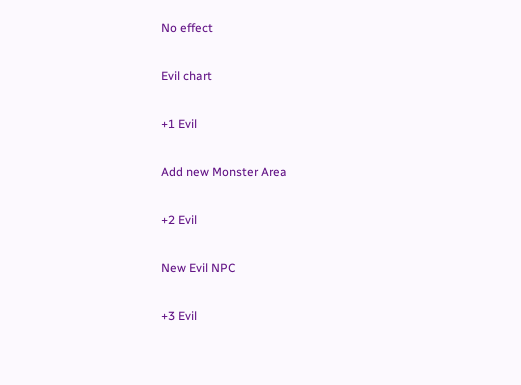No effect

Evil chart

+1 Evil

Add new Monster Area

+2 Evil

New Evil NPC

+3 Evil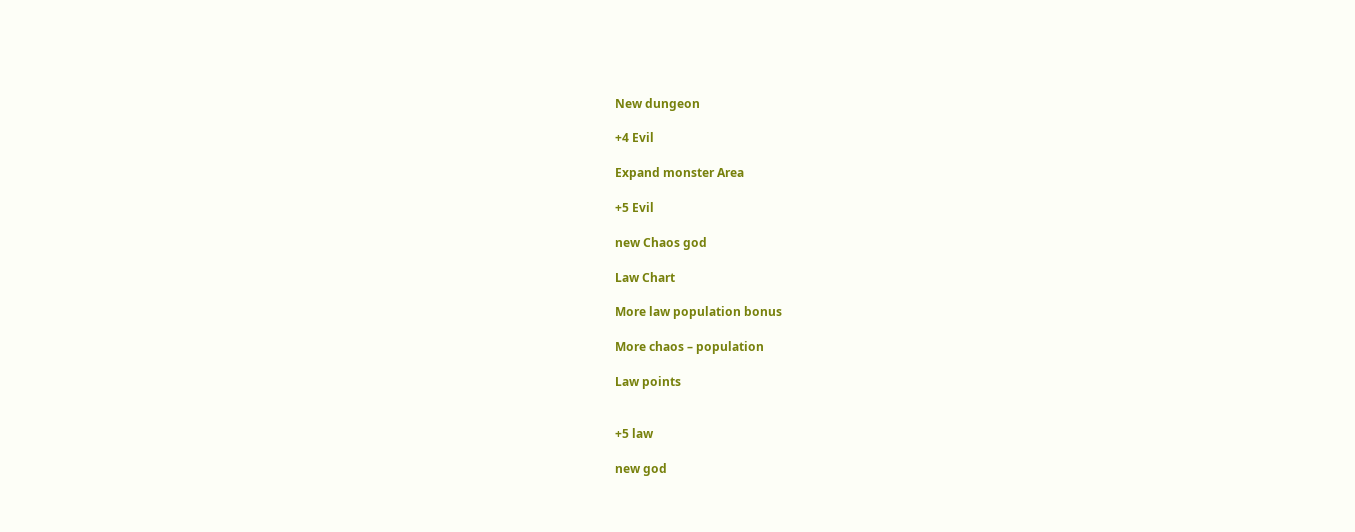New dungeon

+4 Evil

Expand monster Area

+5 Evil

new Chaos god

Law Chart

More law population bonus

More chaos – population

Law points


+5 law

new god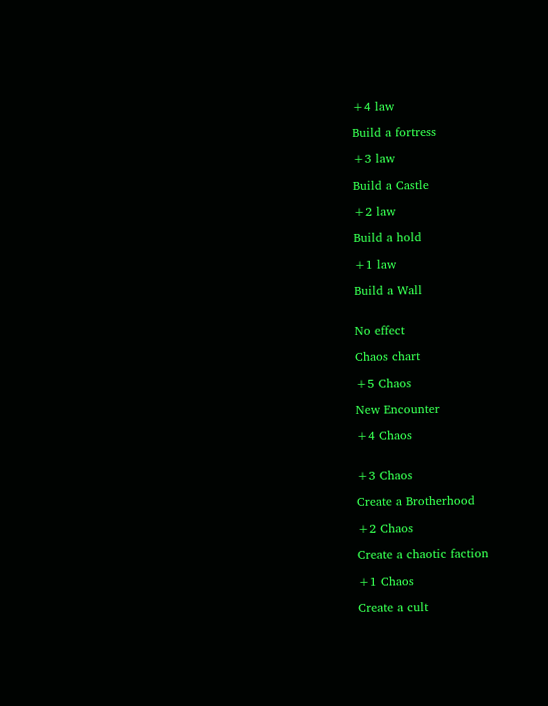+4 law

Build a fortress

+3 law

Build a Castle

+2 law

Build a hold

+1 law

Build a Wall


No effect

Chaos chart

+5 Chaos

New Encounter

+4 Chaos


+3 Chaos

Create a Brotherhood

+2 Chaos

Create a chaotic faction

+1 Chaos

Create a cult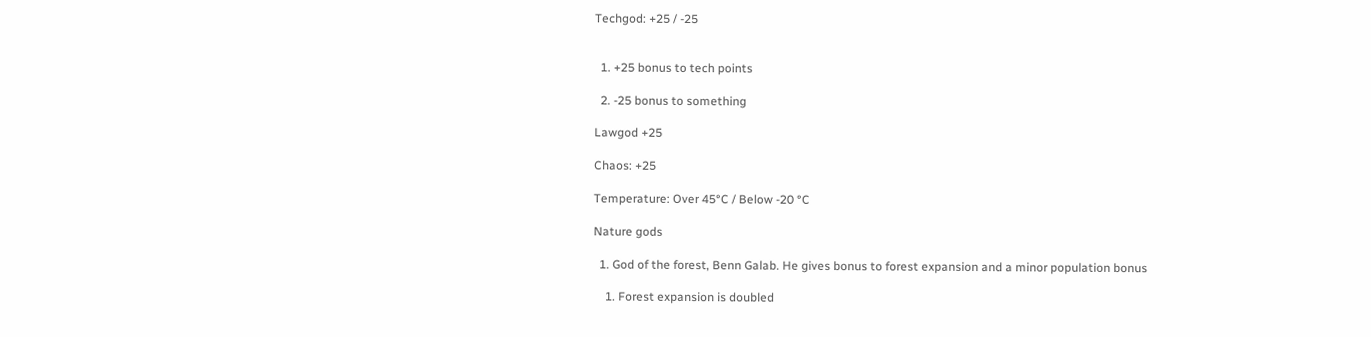Techgod: +25 / -25


  1. +25 bonus to tech points

  2. -25 bonus to something

Lawgod +25

Chaos: +25

Temperature: Over 45°C / Below -20 °C

Nature gods

  1. God of the forest, Benn Galab. He gives bonus to forest expansion and a minor population bonus

    1. Forest expansion is doubled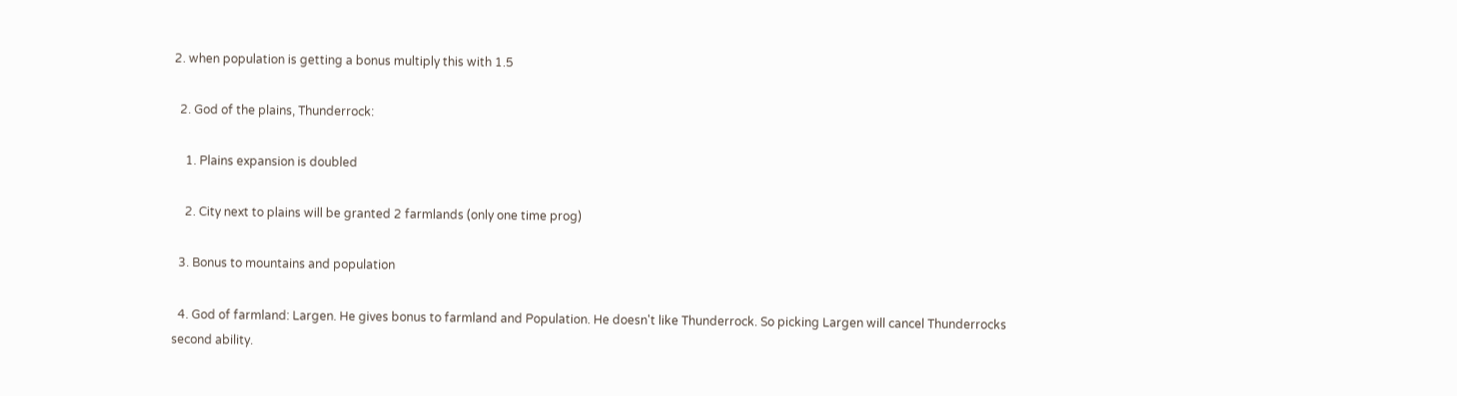2. when population is getting a bonus multiply this with 1.5

  2. God of the plains, Thunderrock:

    1. Plains expansion is doubled

    2. City next to plains will be granted 2 farmlands (only one time prog)

  3. Bonus to mountains and population

  4. God of farmland: Largen. He gives bonus to farmland and Population. He doesn't like Thunderrock. So picking Largen will cancel Thunderrocks second ability.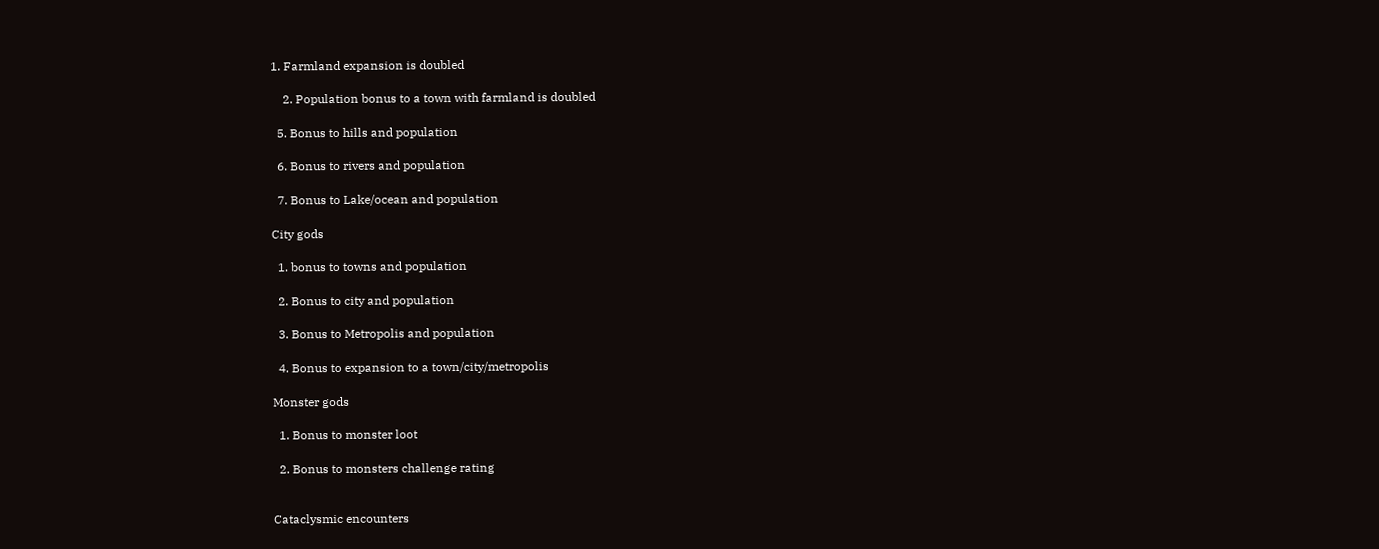1. Farmland expansion is doubled

    2. Population bonus to a town with farmland is doubled

  5. Bonus to hills and population

  6. Bonus to rivers and population

  7. Bonus to Lake/ocean and population

City gods

  1. bonus to towns and population

  2. Bonus to city and population

  3. Bonus to Metropolis and population

  4. Bonus to expansion to a town/city/metropolis

Monster gods

  1. Bonus to monster loot

  2. Bonus to monsters challenge rating


Cataclysmic encounters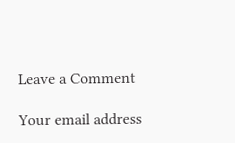Leave a Comment

Your email address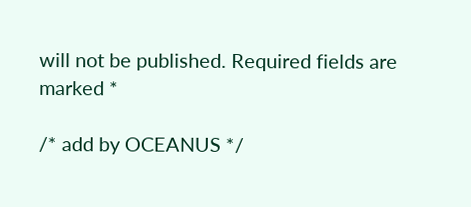will not be published. Required fields are marked *

/* add by OCEANUS */